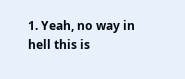1. Yeah, no way in hell this is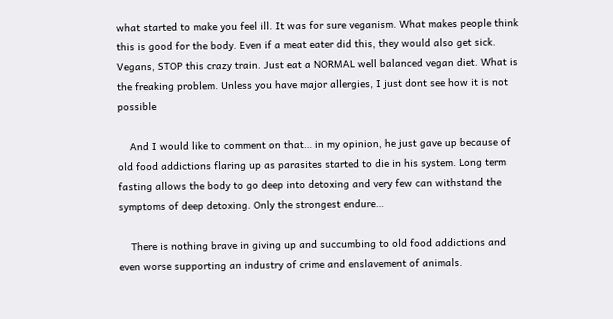what started to make you feel ill. It was for sure veganism. What makes people think this is good for the body. Even if a meat eater did this, they would also get sick. Vegans, STOP this crazy train. Just eat a NORMAL well balanced vegan diet. What is the freaking problem. Unless you have major allergies, I just dont see how it is not possible

    And I would like to comment on that… in my opinion, he just gave up because of old food addictions flaring up as parasites started to die in his system. Long term fasting allows the body to go deep into detoxing and very few can withstand the symptoms of deep detoxing. Only the strongest endure…

    There is nothing brave in giving up and succumbing to old food addictions and even worse supporting an industry of crime and enslavement of animals.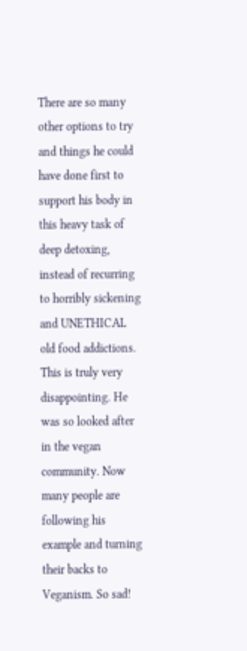There are so many other options to try and things he could have done first to support his body in this heavy task of deep detoxing, instead of recurring to horribly sickening and UNETHICAL old food addictions. This is truly very disappointing. He was so looked after in the vegan community. Now many people are following his example and turning their backs to Veganism. So sad!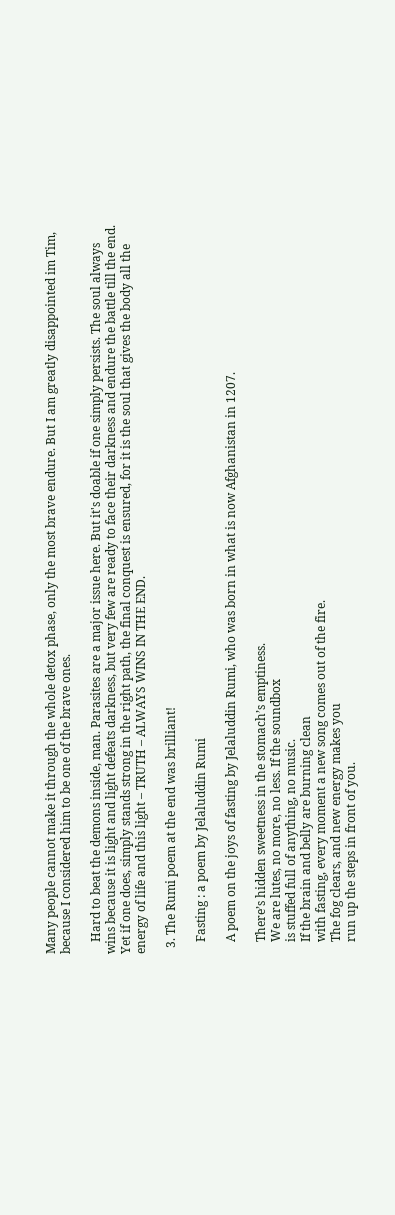Many people cannot make it through the whole detox phase, only the most brave endure. But I am greatly disappointed im Tim, because I considered him to be one of the brave ones.

    Hard to beat the demons inside, man. Parasites are a major issue here. But it's doable if one simply persists. The soul always wins because it is light and light defeats darkness, but very few are ready to face their darkness and endure the battle till the end. Yet if one does, simply stands strong in the right path, the final conquest is ensured, for it is the soul that gives the body all the energy of life and this light – TRUTH – ALWAYS WINS IN THE END.

  3. The Rumi poem at the end was brilliant!

    Fasting : a poem by Jelaluddin Rumi

    A poem on the joys of fasting by Jelaluddin Rumi, who was born in what is now Afghanistan in 1207.

    There’s hidden sweetness in the stomach’s emptiness.
    We are lutes, no more, no less. If the soundbox
    is stuffed full of anything, no music.
    If the brain and belly are burning clean
    with fasting, every moment a new song comes out of the fire.
    The fog clears, and new energy makes you
    run up the steps in front of you.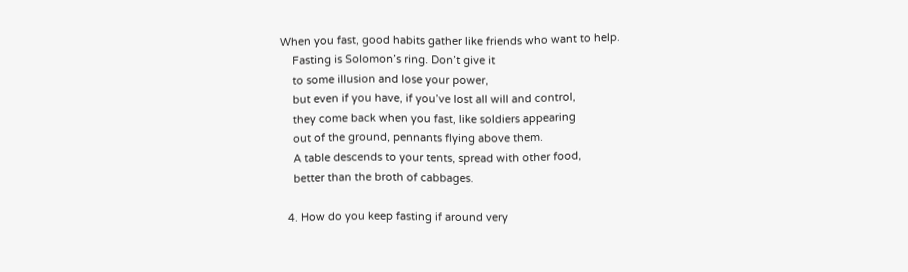When you fast, good habits gather like friends who want to help.
    Fasting is Solomon’s ring. Don’t give it
    to some illusion and lose your power,
    but even if you have, if you’ve lost all will and control,
    they come back when you fast, like soldiers appearing
    out of the ground, pennants flying above them.
    A table descends to your tents, spread with other food,
    better than the broth of cabbages.

  4. How do you keep fasting if around very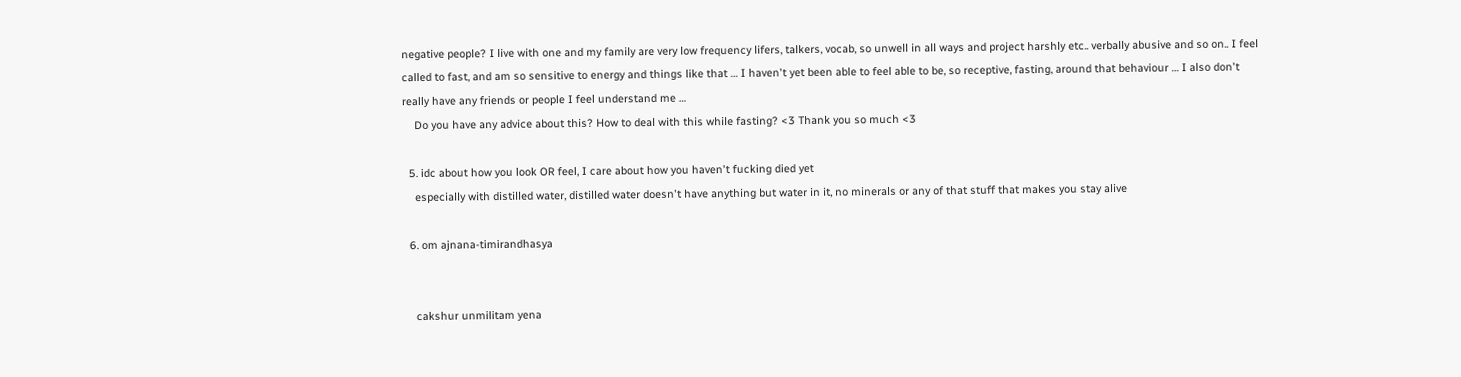negative people? I live with one and my family are very low frequency lifers, talkers, vocab, so unwell in all ways and project harshly etc.. verbally abusive and so on.. I feel called to fast, and am so sensitive to energy and things like that … I haven't yet been able to feel able to be, so receptive, fasting, around that behaviour … I also don't really have any friends or people I feel understand me …
    Do you have any advice about this? How to deal with this while fasting? <3 Thank you so much <3

  5. idc about how you look OR feel, I care about how you haven't fucking died yet
    especially with distilled water, distilled water doesn't have anything but water in it, no minerals or any of that stuff that makes you stay alive

  6. om ajnana-timirandhasya


    cakshur unmilitam yena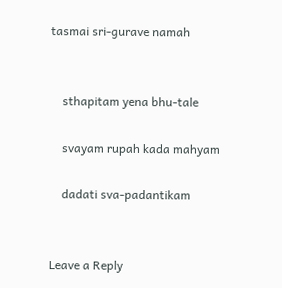tasmai sri-gurave namah


    sthapitam yena bhu-tale

    svayam rupah kada mahyam

    dadati sva-padantikam


Leave a Reply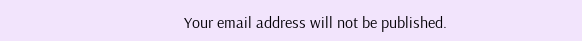Your email address will not be published.